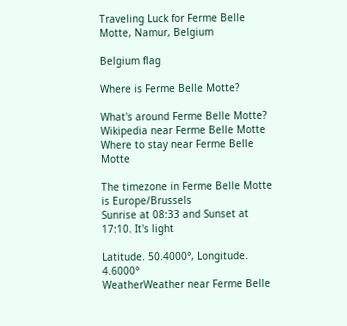Traveling Luck for Ferme Belle Motte, Namur, Belgium

Belgium flag

Where is Ferme Belle Motte?

What's around Ferme Belle Motte?
Wikipedia near Ferme Belle Motte
Where to stay near Ferme Belle Motte

The timezone in Ferme Belle Motte is Europe/Brussels
Sunrise at 08:33 and Sunset at 17:10. It's light

Latitude. 50.4000°, Longitude. 4.6000°
WeatherWeather near Ferme Belle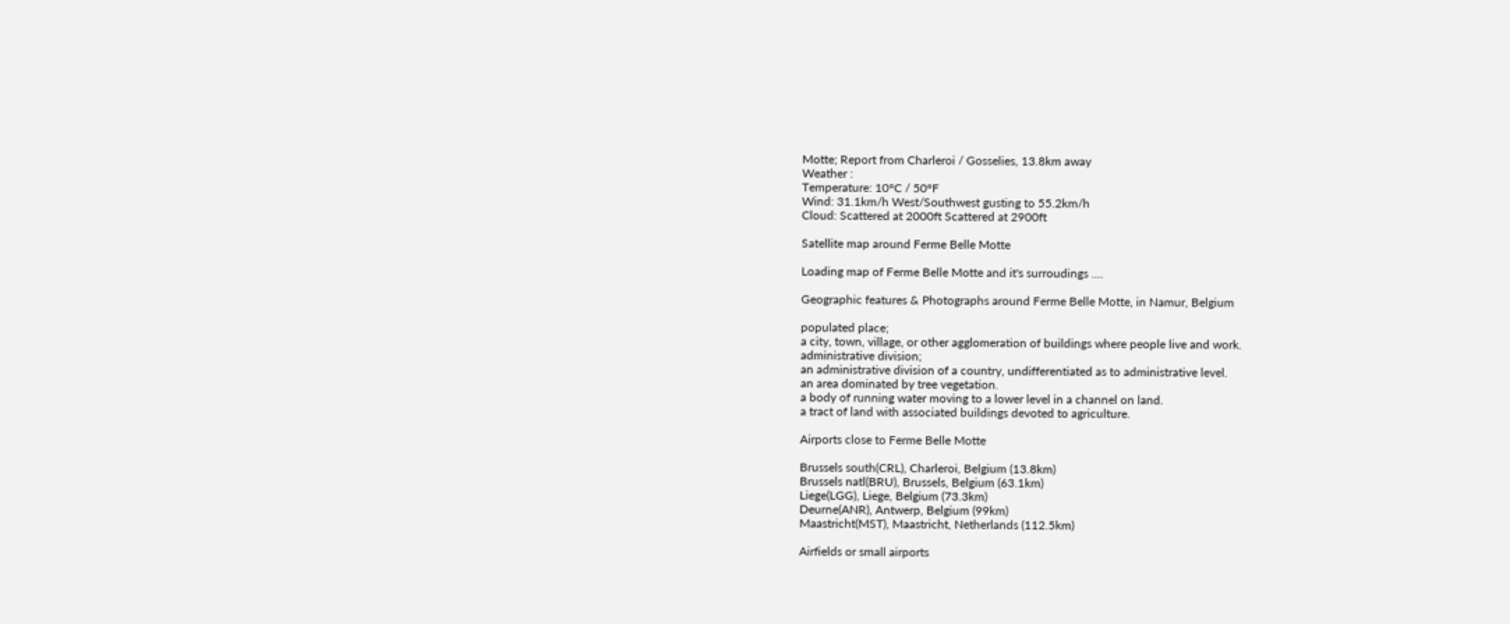Motte; Report from Charleroi / Gosselies, 13.8km away
Weather :
Temperature: 10°C / 50°F
Wind: 31.1km/h West/Southwest gusting to 55.2km/h
Cloud: Scattered at 2000ft Scattered at 2900ft

Satellite map around Ferme Belle Motte

Loading map of Ferme Belle Motte and it's surroudings ....

Geographic features & Photographs around Ferme Belle Motte, in Namur, Belgium

populated place;
a city, town, village, or other agglomeration of buildings where people live and work.
administrative division;
an administrative division of a country, undifferentiated as to administrative level.
an area dominated by tree vegetation.
a body of running water moving to a lower level in a channel on land.
a tract of land with associated buildings devoted to agriculture.

Airports close to Ferme Belle Motte

Brussels south(CRL), Charleroi, Belgium (13.8km)
Brussels natl(BRU), Brussels, Belgium (63.1km)
Liege(LGG), Liege, Belgium (73.3km)
Deurne(ANR), Antwerp, Belgium (99km)
Maastricht(MST), Maastricht, Netherlands (112.5km)

Airfields or small airports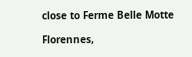close to Ferme Belle Motte

Florennes,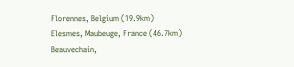Florennes, Belgium (19.9km)
Elesmes, Maubeuge, France (46.7km)
Beauvechain,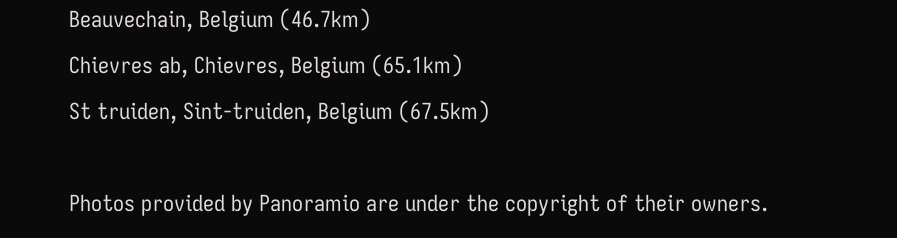Beauvechain, Belgium (46.7km)
Chievres ab, Chievres, Belgium (65.1km)
St truiden, Sint-truiden, Belgium (67.5km)

Photos provided by Panoramio are under the copyright of their owners.